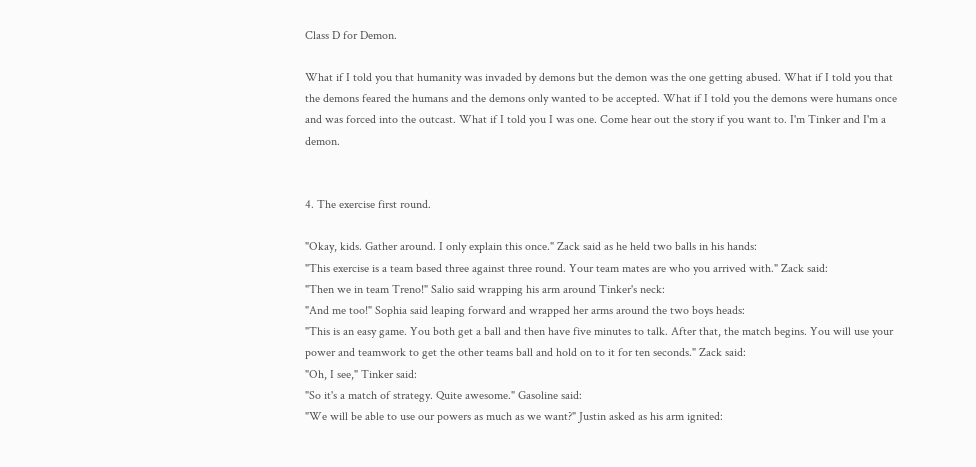Class D for Demon.

What if I told you that humanity was invaded by demons but the demon was the one getting abused. What if I told you that the demons feared the humans and the demons only wanted to be accepted. What if I told you the demons were humans once and was forced into the outcast. What if I told you I was one. Come hear out the story if you want to. I'm Tinker and I'm a demon.


4. The exercise first round.

"Okay, kids. Gather around. I only explain this once." Zack said as he held two balls in his hands:
"This exercise is a team based three against three round. Your team mates are who you arrived with." Zack said:
"Then we in team Treno!" Salio said wrapping his arm around Tinker's neck:
"And me too!" Sophia said leaping forward and wrapped her arms around the two boys heads:
"This is an easy game. You both get a ball and then have five minutes to talk. After that, the match begins. You will use your power and teamwork to get the other teams ball and hold on to it for ten seconds." Zack said:
"Oh, I see," Tinker said:
"So it's a match of strategy. Quite awesome." Gasoline said:
"We will be able to use our powers as much as we want?" Justin asked as his arm ignited: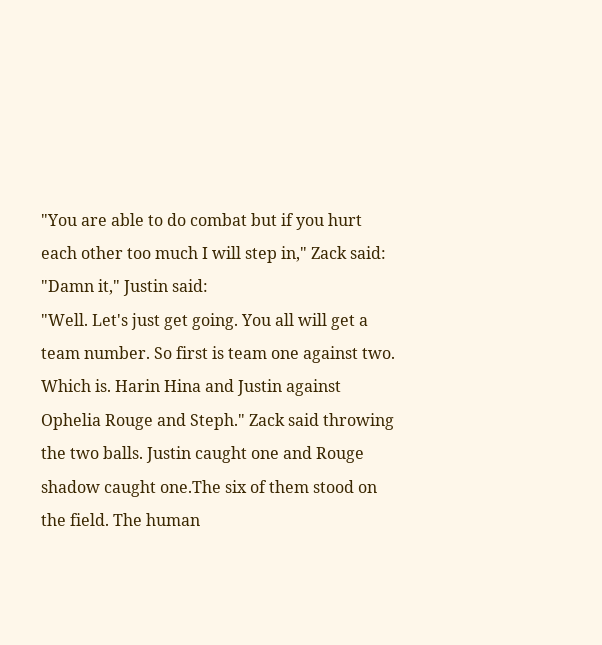"You are able to do combat but if you hurt each other too much I will step in," Zack said:
"Damn it," Justin said:
"Well. Let's just get going. You all will get a team number. So first is team one against two. Which is. Harin Hina and Justin against Ophelia Rouge and Steph." Zack said throwing the two balls. Justin caught one and Rouge shadow caught one.The six of them stood on the field. The human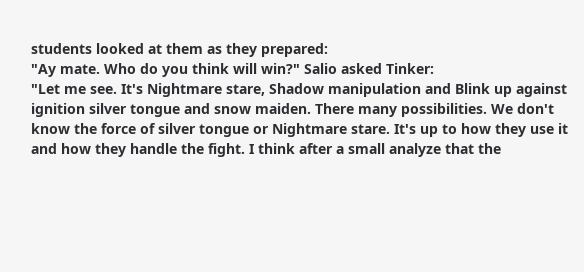students looked at them as they prepared:
"Ay mate. Who do you think will win?" Salio asked Tinker:
"Let me see. It's Nightmare stare, Shadow manipulation and Blink up against ignition silver tongue and snow maiden. There many possibilities. We don't know the force of silver tongue or Nightmare stare. It's up to how they use it and how they handle the fight. I think after a small analyze that the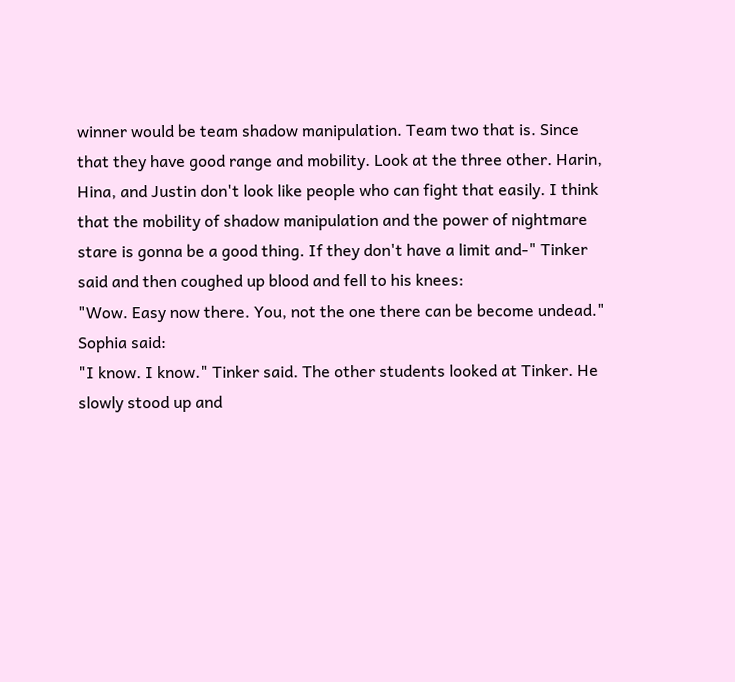winner would be team shadow manipulation. Team two that is. Since that they have good range and mobility. Look at the three other. Harin, Hina, and Justin don't look like people who can fight that easily. I think that the mobility of shadow manipulation and the power of nightmare stare is gonna be a good thing. If they don't have a limit and-" Tinker said and then coughed up blood and fell to his knees:
"Wow. Easy now there. You, not the one there can be become undead." Sophia said:
"I know. I know." Tinker said. The other students looked at Tinker. He slowly stood up and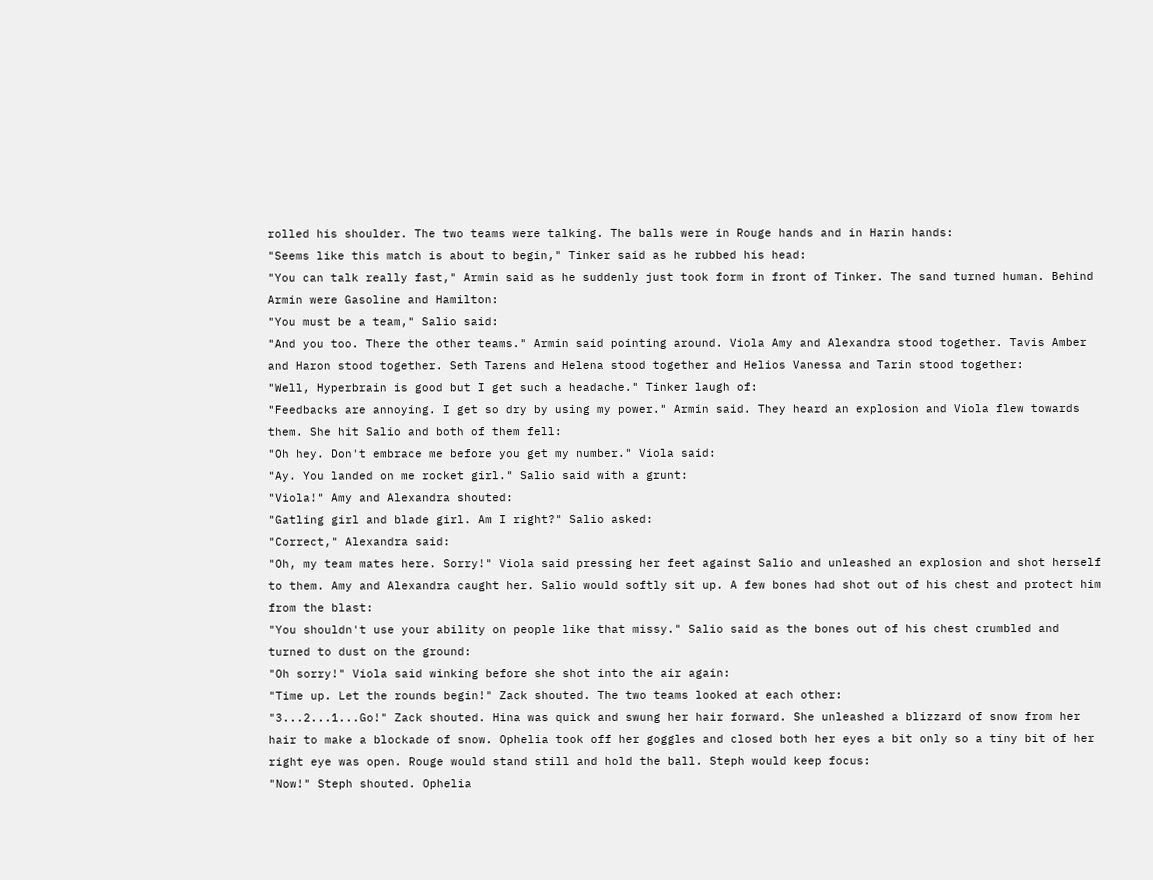rolled his shoulder. The two teams were talking. The balls were in Rouge hands and in Harin hands:
"Seems like this match is about to begin," Tinker said as he rubbed his head:
"You can talk really fast," Armin said as he suddenly just took form in front of Tinker. The sand turned human. Behind Armin were Gasoline and Hamilton:
"You must be a team," Salio said:
"And you too. There the other teams." Armin said pointing around. Viola Amy and Alexandra stood together. Tavis Amber and Haron stood together. Seth Tarens and Helena stood together and Helios Vanessa and Tarin stood together:
"Well, Hyperbrain is good but I get such a headache." Tinker laugh of:
"Feedbacks are annoying. I get so dry by using my power." Armin said. They heard an explosion and Viola flew towards them. She hit Salio and both of them fell:
"Oh hey. Don't embrace me before you get my number." Viola said:
"Ay. You landed on me rocket girl." Salio said with a grunt:
"Viola!" Amy and Alexandra shouted:
"Gatling girl and blade girl. Am I right?" Salio asked:
"Correct," Alexandra said:
"Oh, my team mates here. Sorry!" Viola said pressing her feet against Salio and unleashed an explosion and shot herself to them. Amy and Alexandra caught her. Salio would softly sit up. A few bones had shot out of his chest and protect him from the blast:
"You shouldn't use your ability on people like that missy." Salio said as the bones out of his chest crumbled and turned to dust on the ground:
"Oh sorry!" Viola said winking before she shot into the air again:
"Time up. Let the rounds begin!" Zack shouted. The two teams looked at each other:
"3...2...1...Go!" Zack shouted. Hina was quick and swung her hair forward. She unleashed a blizzard of snow from her hair to make a blockade of snow. Ophelia took off her goggles and closed both her eyes a bit only so a tiny bit of her right eye was open. Rouge would stand still and hold the ball. Steph would keep focus:
"Now!" Steph shouted. Ophelia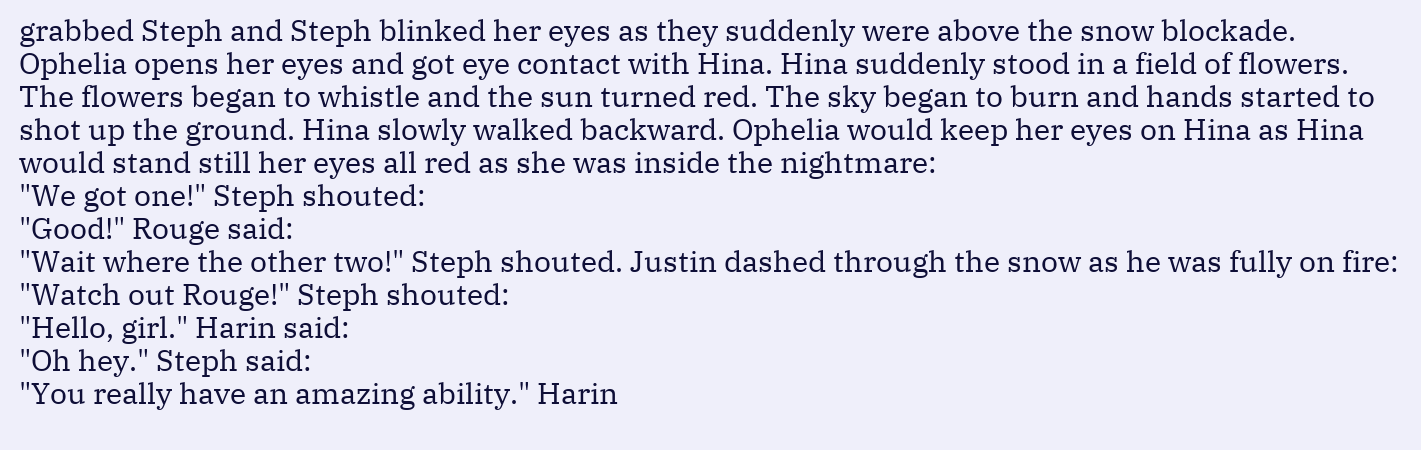grabbed Steph and Steph blinked her eyes as they suddenly were above the snow blockade. Ophelia opens her eyes and got eye contact with Hina. Hina suddenly stood in a field of flowers. The flowers began to whistle and the sun turned red. The sky began to burn and hands started to shot up the ground. Hina slowly walked backward. Ophelia would keep her eyes on Hina as Hina would stand still her eyes all red as she was inside the nightmare:
"We got one!" Steph shouted:
"Good!" Rouge said:
"Wait where the other two!" Steph shouted. Justin dashed through the snow as he was fully on fire:
"Watch out Rouge!" Steph shouted:
"Hello, girl." Harin said:
"Oh hey." Steph said:
"You really have an amazing ability." Harin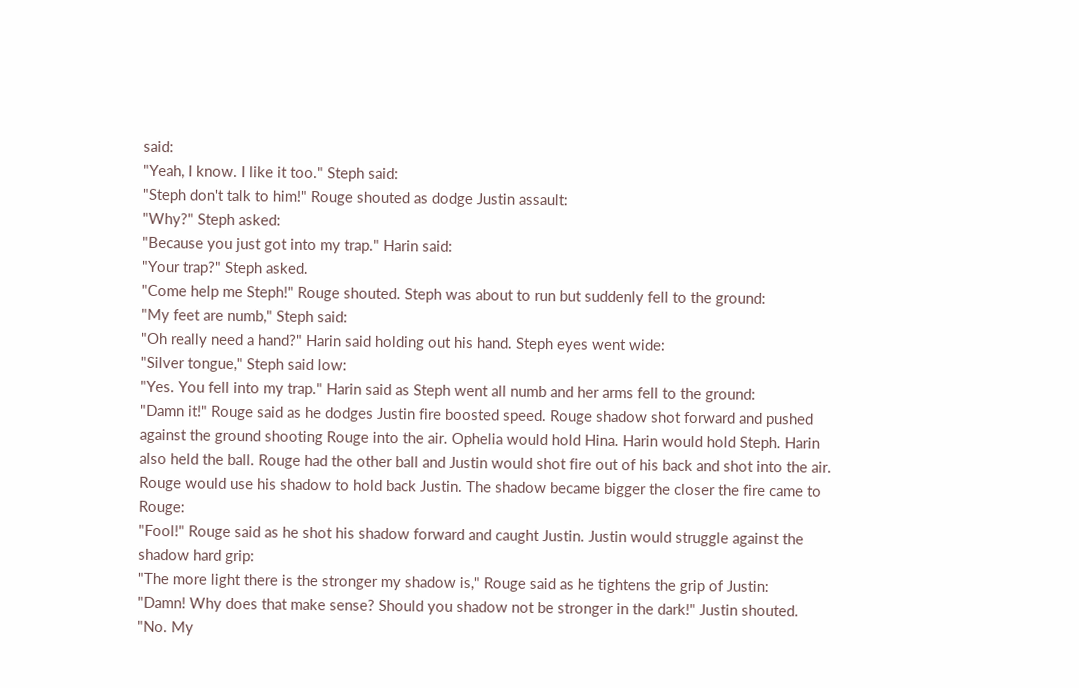said:
"Yeah, I know. I like it too." Steph said:
"Steph don't talk to him!" Rouge shouted as dodge Justin assault:
"Why?" Steph asked:
"Because you just got into my trap." Harin said:
"Your trap?" Steph asked.
"Come help me Steph!" Rouge shouted. Steph was about to run but suddenly fell to the ground:
"My feet are numb," Steph said:
"Oh really need a hand?" Harin said holding out his hand. Steph eyes went wide:
"Silver tongue," Steph said low:
"Yes. You fell into my trap." Harin said as Steph went all numb and her arms fell to the ground:
"Damn it!" Rouge said as he dodges Justin fire boosted speed. Rouge shadow shot forward and pushed against the ground shooting Rouge into the air. Ophelia would hold Hina. Harin would hold Steph. Harin also held the ball. Rouge had the other ball and Justin would shot fire out of his back and shot into the air. Rouge would use his shadow to hold back Justin. The shadow became bigger the closer the fire came to Rouge:
"Fool!" Rouge said as he shot his shadow forward and caught Justin. Justin would struggle against the shadow hard grip:
"The more light there is the stronger my shadow is," Rouge said as he tightens the grip of Justin:
"Damn! Why does that make sense? Should you shadow not be stronger in the dark!" Justin shouted.
"No. My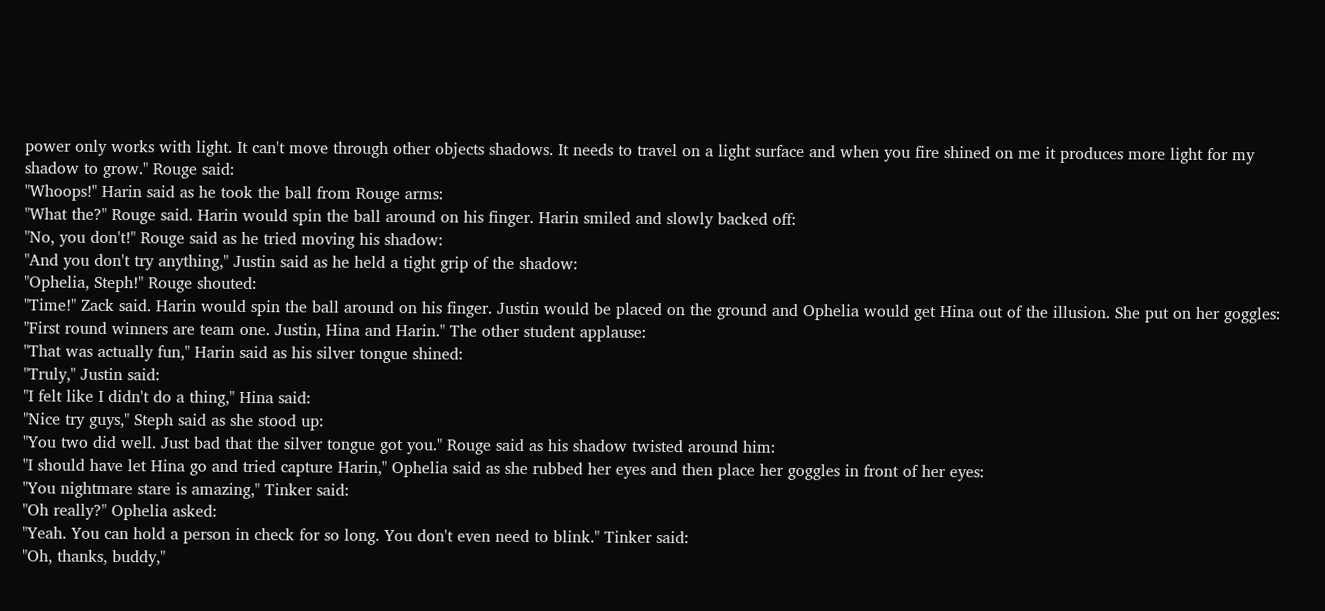power only works with light. It can't move through other objects shadows. It needs to travel on a light surface and when you fire shined on me it produces more light for my shadow to grow." Rouge said:
"Whoops!" Harin said as he took the ball from Rouge arms:
"What the?" Rouge said. Harin would spin the ball around on his finger. Harin smiled and slowly backed off:
"No, you don't!" Rouge said as he tried moving his shadow:
"And you don't try anything," Justin said as he held a tight grip of the shadow:
"Ophelia, Steph!" Rouge shouted:
"Time!" Zack said. Harin would spin the ball around on his finger. Justin would be placed on the ground and Ophelia would get Hina out of the illusion. She put on her goggles:
"First round winners are team one. Justin, Hina and Harin." The other student applause:
"That was actually fun," Harin said as his silver tongue shined:
"Truly," Justin said:
"I felt like I didn't do a thing," Hina said:
"Nice try guys," Steph said as she stood up:
"You two did well. Just bad that the silver tongue got you." Rouge said as his shadow twisted around him:
"I should have let Hina go and tried capture Harin," Ophelia said as she rubbed her eyes and then place her goggles in front of her eyes:
"You nightmare stare is amazing," Tinker said:
"Oh really?" Ophelia asked:
"Yeah. You can hold a person in check for so long. You don't even need to blink." Tinker said:
"Oh, thanks, buddy,"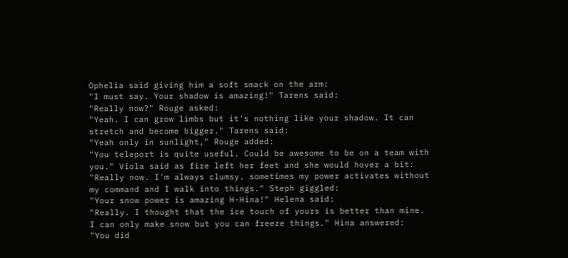Ophelia said giving him a soft smack on the arm:
"I must say. Your shadow is amazing!" Tarens said:
"Really now?" Rouge asked:
"Yeah. I can grow limbs but it's nothing like your shadow. It can stretch and become bigger." Tarens said:
"Yeah only in sunlight," Rouge added:
"You teleport is quite useful. Could be awesome to be on a team with you." Viola said as fire left her feet and she would hover a bit:
"Really now. I'm always clumsy. sometimes my power activates without my command and I walk into things." Steph giggled:
"Your snow power is amazing H-Hina!" Helena said:
"Really. I thought that the ice touch of yours is better than mine. I can only make snow but you can freeze things." Hina answered:
"You did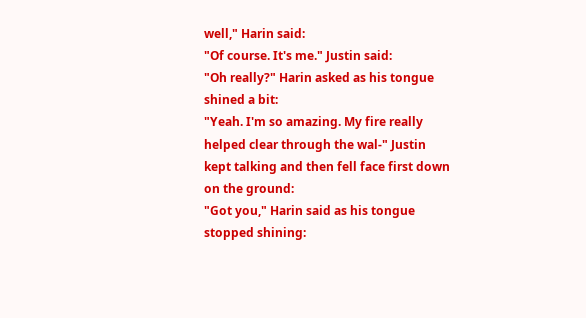well," Harin said:
"Of course. It's me." Justin said:
"Oh really?" Harin asked as his tongue shined a bit:
"Yeah. I'm so amazing. My fire really helped clear through the wal-" Justin kept talking and then fell face first down on the ground:
"Got you," Harin said as his tongue stopped shining: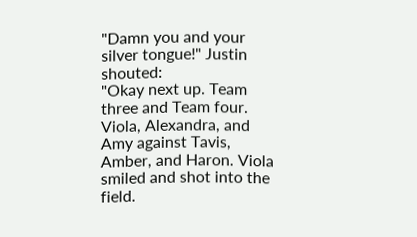"Damn you and your silver tongue!" Justin shouted:
"Okay next up. Team three and Team four. Viola, Alexandra, and Amy against Tavis, Amber, and Haron. Viola smiled and shot into the field.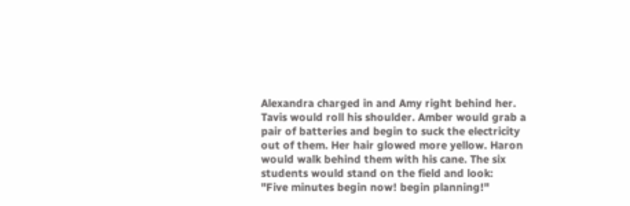Alexandra charged in and Amy right behind her. Tavis would roll his shoulder. Amber would grab a pair of batteries and begin to suck the electricity out of them. Her hair glowed more yellow. Haron would walk behind them with his cane. The six students would stand on the field and look:
"Five minutes begin now! begin planning!"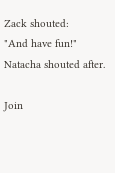Zack shouted:
"And have fun!" Natacha shouted after.

Join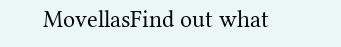MovellasFind out what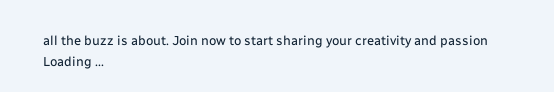all the buzz is about. Join now to start sharing your creativity and passion
Loading ...